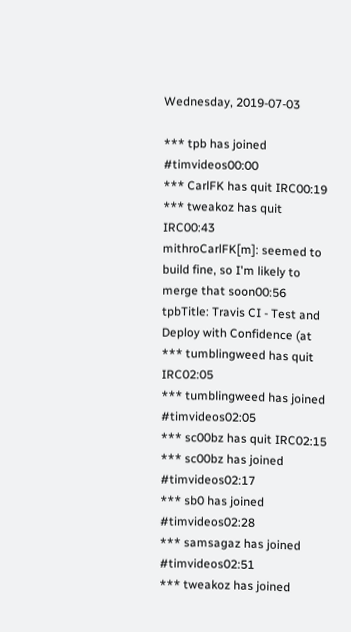Wednesday, 2019-07-03

*** tpb has joined #timvideos00:00
*** CarlFK has quit IRC00:19
*** tweakoz has quit IRC00:43
mithroCarlFK[m]: seemed to build fine, so I'm likely to merge that soon00:56
tpbTitle: Travis CI - Test and Deploy with Confidence (at
*** tumblingweed has quit IRC02:05
*** tumblingweed has joined #timvideos02:05
*** sc00bz has quit IRC02:15
*** sc00bz has joined #timvideos02:17
*** sb0 has joined #timvideos02:28
*** samsagaz has joined #timvideos02:51
*** tweakoz has joined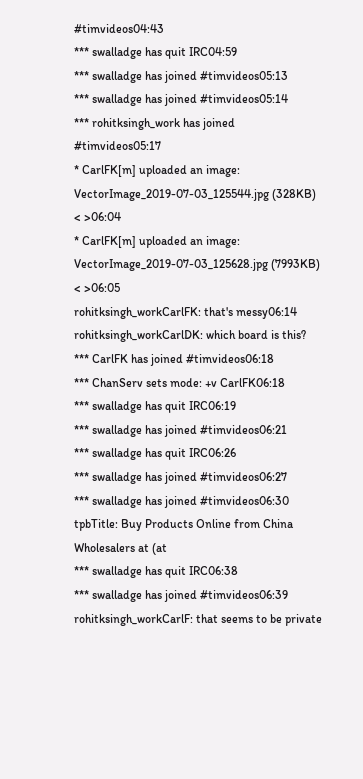#timvideos04:43
*** swalladge has quit IRC04:59
*** swalladge has joined #timvideos05:13
*** swalladge has joined #timvideos05:14
*** rohitksingh_work has joined #timvideos05:17
* CarlFK[m] uploaded an image: VectorImage_2019-07-03_125544.jpg (328KB) < >06:04
* CarlFK[m] uploaded an image: VectorImage_2019-07-03_125628.jpg (7993KB) < >06:05
rohitksingh_workCarlFK: that's messy06:14
rohitksingh_workCarlDK: which board is this?
*** CarlFK has joined #timvideos06:18
*** ChanServ sets mode: +v CarlFK06:18
*** swalladge has quit IRC06:19
*** swalladge has joined #timvideos06:21
*** swalladge has quit IRC06:26
*** swalladge has joined #timvideos06:27
*** swalladge has joined #timvideos06:30
tpbTitle: Buy Products Online from China Wholesalers at (at
*** swalladge has quit IRC06:38
*** swalladge has joined #timvideos06:39
rohitksingh_workCarlF: that seems to be private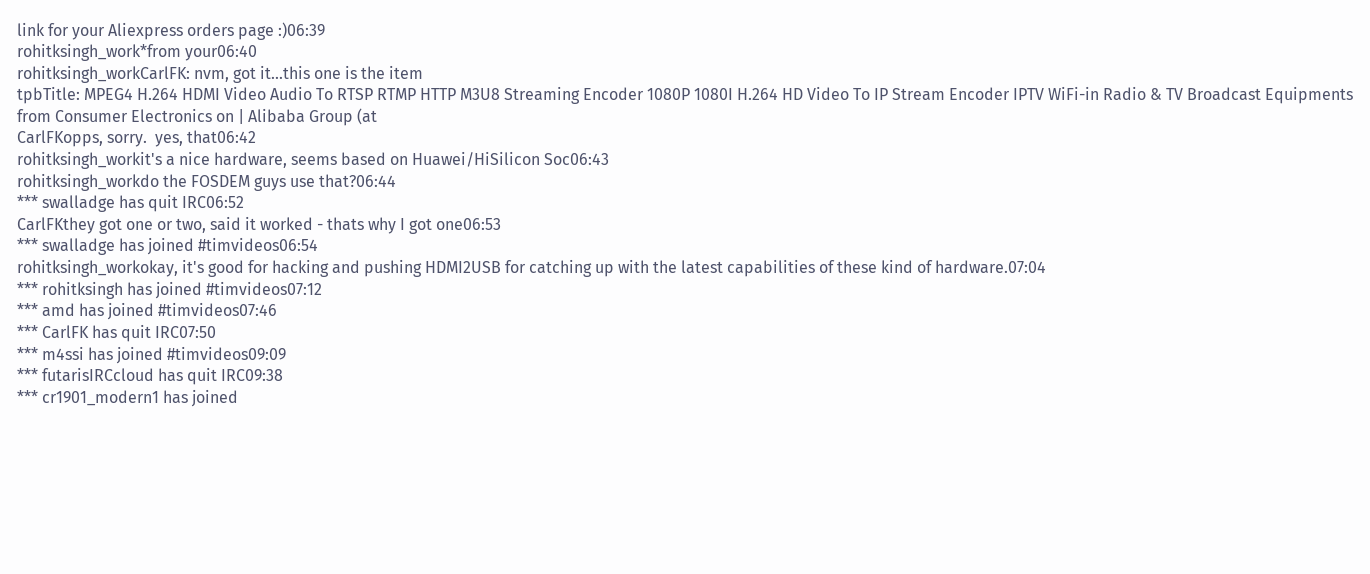link for your Aliexpress orders page :)06:39
rohitksingh_work*from your06:40
rohitksingh_workCarlFK: nvm, got it...this one is the item
tpbTitle: MPEG4 H.264 HDMI Video Audio To RTSP RTMP HTTP M3U8 Streaming Encoder 1080P 1080I H.264 HD Video To IP Stream Encoder IPTV WiFi-in Radio & TV Broadcast Equipments from Consumer Electronics on | Alibaba Group (at
CarlFKopps, sorry.  yes, that06:42
rohitksingh_workit's a nice hardware, seems based on Huawei/HiSilicon Soc06:43
rohitksingh_workdo the FOSDEM guys use that?06:44
*** swalladge has quit IRC06:52
CarlFKthey got one or two, said it worked - thats why I got one06:53
*** swalladge has joined #timvideos06:54
rohitksingh_workokay, it's good for hacking and pushing HDMI2USB for catching up with the latest capabilities of these kind of hardware.07:04
*** rohitksingh has joined #timvideos07:12
*** amd has joined #timvideos07:46
*** CarlFK has quit IRC07:50
*** m4ssi has joined #timvideos09:09
*** futarisIRCcloud has quit IRC09:38
*** cr1901_modern1 has joined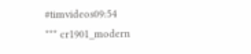#timvideos09:54
*** cr1901_modern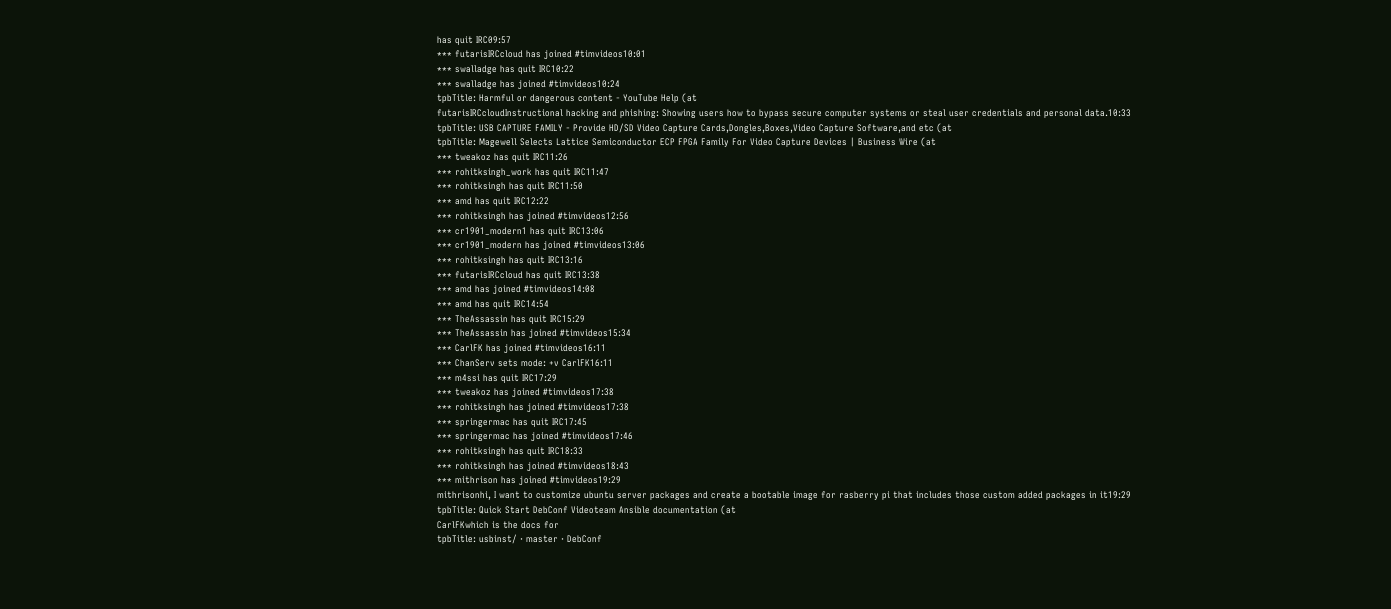has quit IRC09:57
*** futarisIRCcloud has joined #timvideos10:01
*** swalladge has quit IRC10:22
*** swalladge has joined #timvideos10:24
tpbTitle: Harmful or dangerous content - YouTube Help (at
futarisIRCcloudInstructional hacking and phishing: Showing users how to bypass secure computer systems or steal user credentials and personal data.10:33
tpbTitle: USB CAPTURE FAMILY - Provide HD/SD Video Capture Cards,Dongles,Boxes,Video Capture Software,and etc (at
tpbTitle: Magewell Selects Lattice Semiconductor ECP FPGA Family For Video Capture Devices | Business Wire (at
*** tweakoz has quit IRC11:26
*** rohitksingh_work has quit IRC11:47
*** rohitksingh has quit IRC11:50
*** amd has quit IRC12:22
*** rohitksingh has joined #timvideos12:56
*** cr1901_modern1 has quit IRC13:06
*** cr1901_modern has joined #timvideos13:06
*** rohitksingh has quit IRC13:16
*** futarisIRCcloud has quit IRC13:38
*** amd has joined #timvideos14:08
*** amd has quit IRC14:54
*** TheAssassin has quit IRC15:29
*** TheAssassin has joined #timvideos15:34
*** CarlFK has joined #timvideos16:11
*** ChanServ sets mode: +v CarlFK16:11
*** m4ssi has quit IRC17:29
*** tweakoz has joined #timvideos17:38
*** rohitksingh has joined #timvideos17:38
*** springermac has quit IRC17:45
*** springermac has joined #timvideos17:46
*** rohitksingh has quit IRC18:33
*** rohitksingh has joined #timvideos18:43
*** mithrison has joined #timvideos19:29
mithrisonhi, I want to customize ubuntu server packages and create a bootable image for rasberry pi that includes those custom added packages in it19:29
tpbTitle: Quick Start DebConf Videoteam Ansible documentation (at
CarlFKwhich is the docs for
tpbTitle: usbinst/ · master · DebConf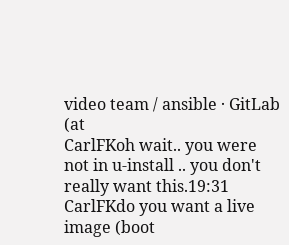video team / ansible · GitLab (at
CarlFKoh wait.. you were not in u-install .. you don't really want this.19:31
CarlFKdo you want a live image (boot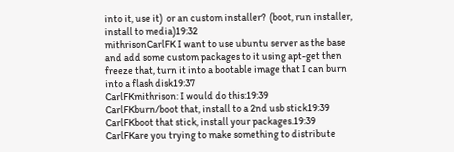into it, use it)  or an custom installer?  (boot, run installer, install to media)19:32
mithrisonCarlFK I want to use ubuntu server as the base and add some custom packages to it using apt-get then freeze that, turn it into a bootable image that I can burn into a flash disk19:37
CarlFKmithrison: I would do this:19:39
CarlFKburn/boot that, install to a 2nd usb stick19:39
CarlFKboot that stick, install your packages.19:39
CarlFKare you trying to make something to distribute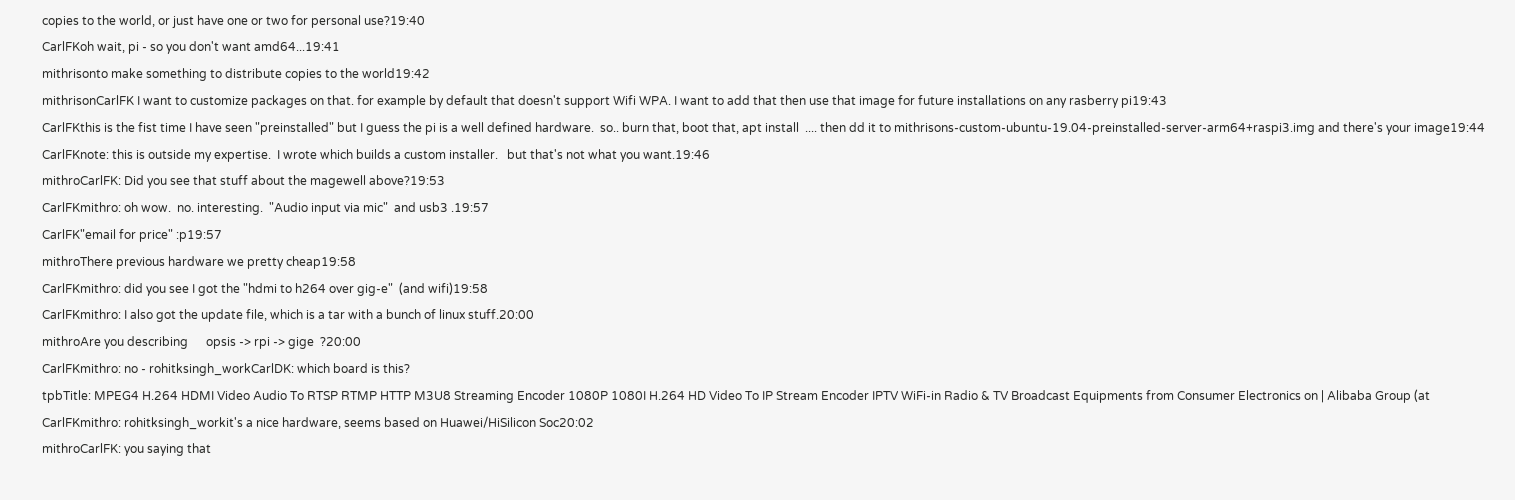copies to the world, or just have one or two for personal use?19:40
CarlFKoh wait, pi - so you don't want amd64...19:41
mithrisonto make something to distribute copies to the world19:42
mithrisonCarlFK I want to customize packages on that. for example by default that doesn't support Wifi WPA. I want to add that then use that image for future installations on any rasberry pi19:43
CarlFKthis is the fist time I have seen "preinstalled" but I guess the pi is a well defined hardware.  so.. burn that, boot that, apt install  .... then dd it to mithrisons-custom-ubuntu-19.04-preinstalled-server-arm64+raspi3.img and there's your image19:44
CarlFKnote: this is outside my expertise.  I wrote which builds a custom installer.   but that's not what you want.19:46
mithroCarlFK: Did you see that stuff about the magewell above?19:53
CarlFKmithro: oh wow.  no. interesting.  "Audio input via mic"  and usb3 .19:57
CarlFK"email for price" :p19:57
mithroThere previous hardware we pretty cheap19:58
CarlFKmithro: did you see I got the "hdmi to h264 over gig-e"  (and wifi)19:58
CarlFKmithro: I also got the update file, which is a tar with a bunch of linux stuff.20:00
mithroAre you describing      opsis -> rpi -> gige  ?20:00
CarlFKmithro: no - rohitksingh_workCarlDK: which board is this?
tpbTitle: MPEG4 H.264 HDMI Video Audio To RTSP RTMP HTTP M3U8 Streaming Encoder 1080P 1080I H.264 HD Video To IP Stream Encoder IPTV WiFi-in Radio & TV Broadcast Equipments from Consumer Electronics on | Alibaba Group (at
CarlFKmithro: rohitksingh_workit's a nice hardware, seems based on Huawei/HiSilicon Soc20:02
mithroCarlFK: you saying that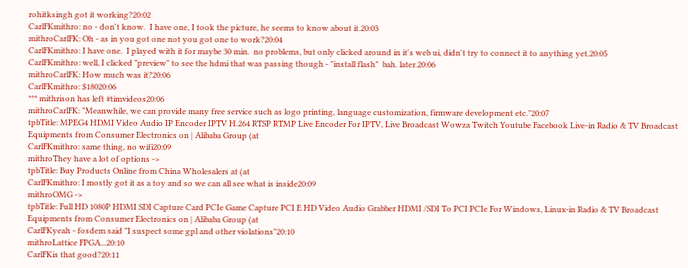rohitksingh got it working?20:02
CarlFKmithro: no - don't know.  I have one, I took the picture, he seems to know about it.20:03
mithroCarlFK: Oh - as in you got one not you got one to work?20:04
CarlFKmithro: I have one.  I played with it for maybe 30 min.  no problems, but only clicked around in it's web ui, didn't try to connect it to anything yet.20:05
CarlFKmithro: well, I clicked "preview" to see the hdmi that was passing though - "install flash"  bah. later.20:06
mithroCarlFK: How much was it?20:06
CarlFKmithro: $18020:06
*** mithrison has left #timvideos20:06
mithroCarlFK: "Meanwhile, we can provide many free service such as logo printing, language customization, firmware development etc."20:07
tpbTitle: MPEG4 HDMI Video Audio IP Encoder IPTV H.264 RTSP RTMP Live Encoder For IPTV, Live Broadcast Wowza Twitch Youtube Facebook Live-in Radio & TV Broadcast Equipments from Consumer Electronics on | Alibaba Group (at
CarlFKmithro: same thing, no wifi20:09
mithroThey have a lot of options ->
tpbTitle: Buy Products Online from China Wholesalers at (at
CarlFKmithro: I mostly got it as a toy and so we can all see what is inside20:09
mithroOMG ->
tpbTitle: Full HD 1080P HDMI SDI Capture Card PCIe Game Capture PCI E HD Video Audio Grabber HDMI /SDI To PCI PCIe For Windows, Linux-in Radio & TV Broadcast Equipments from Consumer Electronics on | Alibaba Group (at
CarlFKyeah - fosdem said "I suspect some gpl and other violations"20:10
mithroLattice FPGA...20:10
CarlFKis that good?20:11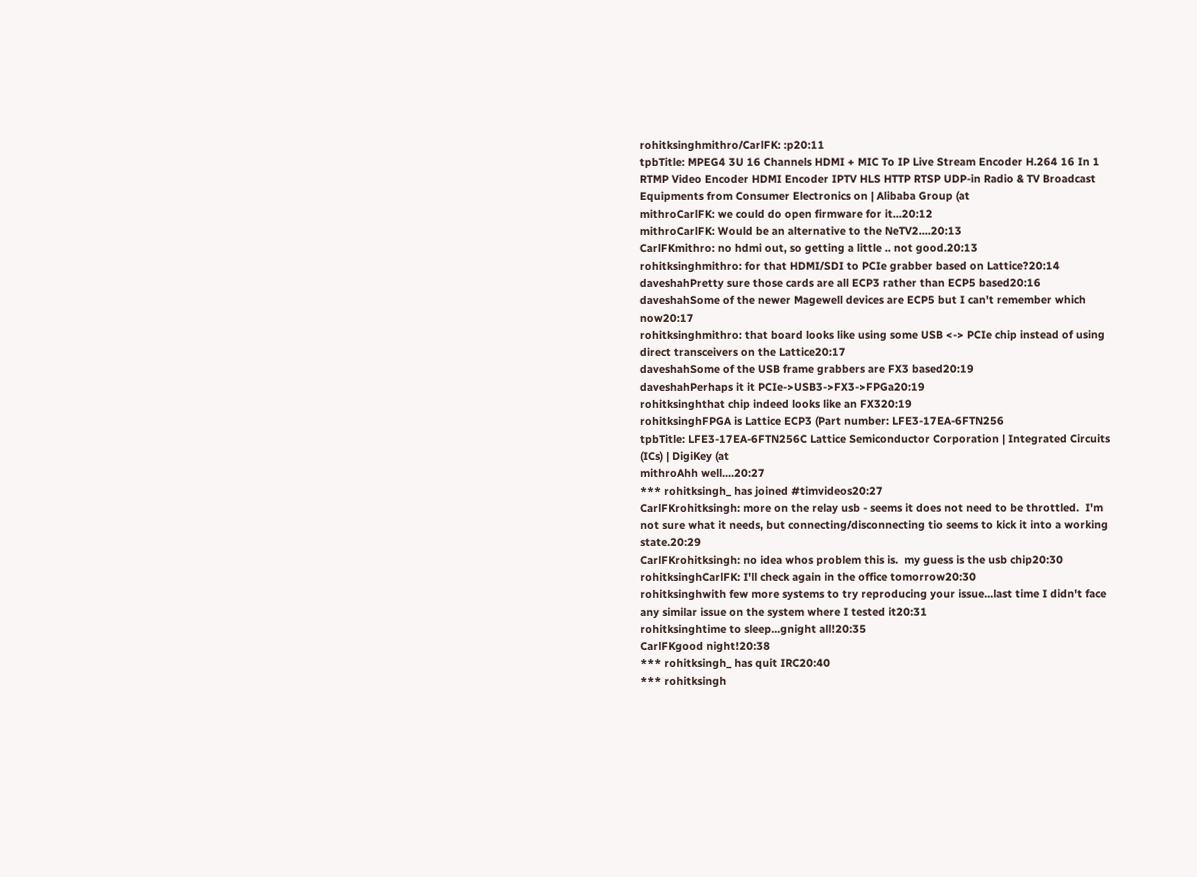rohitksinghmithro/CarlFK: :p20:11
tpbTitle: MPEG4 3U 16 Channels HDMI + MIC To IP Live Stream Encoder H.264 16 In 1 RTMP Video Encoder HDMI Encoder IPTV HLS HTTP RTSP UDP-in Radio & TV Broadcast Equipments from Consumer Electronics on | Alibaba Group (at
mithroCarlFK: we could do open firmware for it...20:12
mithroCarlFK: Would be an alternative to the NeTV2....20:13
CarlFKmithro: no hdmi out, so getting a little .. not good.20:13
rohitksinghmithro: for that HDMI/SDI to PCIe grabber based on Lattice?20:14
daveshahPretty sure those cards are all ECP3 rather than ECP5 based20:16
daveshahSome of the newer Magewell devices are ECP5 but I can't remember which now20:17
rohitksinghmithro: that board looks like using some USB <-> PCIe chip instead of using direct transceivers on the Lattice20:17
daveshahSome of the USB frame grabbers are FX3 based20:19
daveshahPerhaps it it PCIe->USB3->FX3->FPGa20:19
rohitksinghthat chip indeed looks like an FX320:19
rohitksinghFPGA is Lattice ECP3 (Part number: LFE3-17EA-6FTN256
tpbTitle: LFE3-17EA-6FTN256C Lattice Semiconductor Corporation | Integrated Circuits (ICs) | DigiKey (at
mithroAhh well....20:27
*** rohitksingh_ has joined #timvideos20:27
CarlFKrohitksingh: more on the relay usb - seems it does not need to be throttled.  I'm not sure what it needs, but connecting/disconnecting tio seems to kick it into a working state.20:29
CarlFKrohitksingh: no idea whos problem this is.  my guess is the usb chip20:30
rohitksinghCarlFK: I'll check again in the office tomorrow20:30
rohitksinghwith few more systems to try reproducing your issue...last time I didn't face any similar issue on the system where I tested it20:31
rohitksinghtime to sleep...gnight all!20:35
CarlFKgood night!20:38
*** rohitksingh_ has quit IRC20:40
*** rohitksingh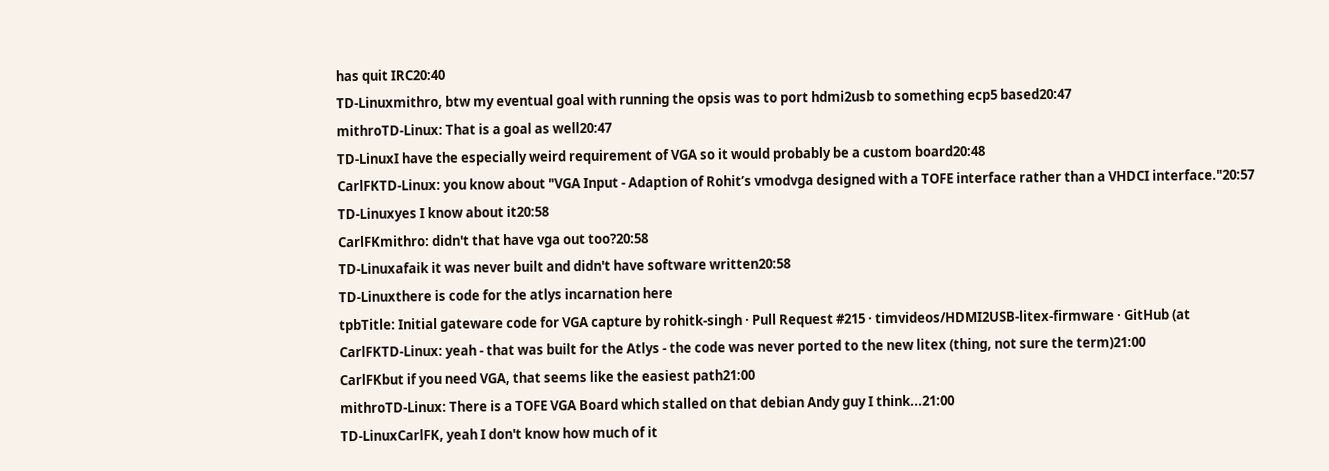has quit IRC20:40
TD-Linuxmithro, btw my eventual goal with running the opsis was to port hdmi2usb to something ecp5 based20:47
mithroTD-Linux: That is a goal as well20:47
TD-LinuxI have the especially weird requirement of VGA so it would probably be a custom board20:48
CarlFKTD-Linux: you know about "VGA Input - Adaption of Rohit’s vmodvga designed with a TOFE interface rather than a VHDCI interface."20:57
TD-Linuxyes I know about it20:58
CarlFKmithro: didn't that have vga out too?20:58
TD-Linuxafaik it was never built and didn't have software written20:58
TD-Linuxthere is code for the atlys incarnation here
tpbTitle: Initial gateware code for VGA capture by rohitk-singh · Pull Request #215 · timvideos/HDMI2USB-litex-firmware · GitHub (at
CarlFKTD-Linux: yeah - that was built for the Atlys - the code was never ported to the new litex (thing, not sure the term)21:00
CarlFKbut if you need VGA, that seems like the easiest path21:00
mithroTD-Linux: There is a TOFE VGA Board which stalled on that debian Andy guy I think...21:00
TD-LinuxCarlFK, yeah I don't know how much of it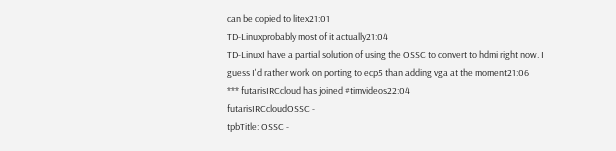can be copied to litex21:01
TD-Linuxprobably most of it actually21:04
TD-LinuxI have a partial solution of using the OSSC to convert to hdmi right now. I guess I'd rather work on porting to ecp5 than adding vga at the moment21:06
*** futarisIRCcloud has joined #timvideos22:04
futarisIRCcloudOSSC -
tpbTitle: OSSC -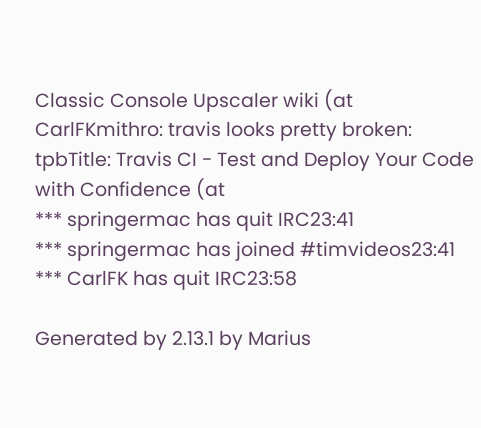Classic Console Upscaler wiki (at
CarlFKmithro: travis looks pretty broken:
tpbTitle: Travis CI - Test and Deploy Your Code with Confidence (at
*** springermac has quit IRC23:41
*** springermac has joined #timvideos23:41
*** CarlFK has quit IRC23:58

Generated by 2.13.1 by Marius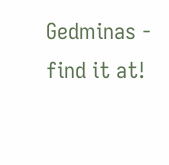Gedminas - find it at!